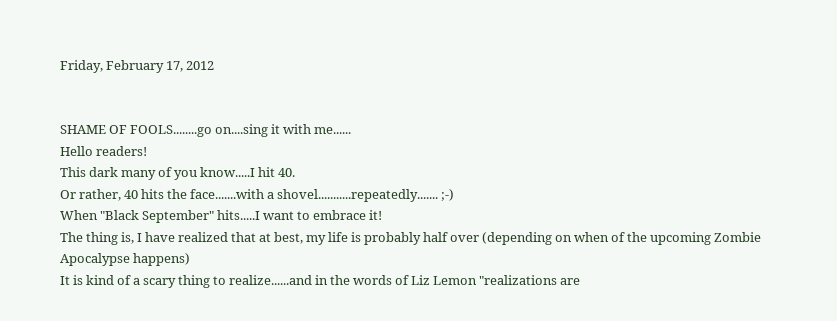Friday, February 17, 2012


SHAME OF FOOLS........go on....sing it with me......
Hello readers!
This dark many of you know.....I hit 40.
Or rather, 40 hits the face.......with a shovel...........repeatedly....... ;-)
When "Black September" hits.....I want to embrace it!
The thing is, I have realized that at best, my life is probably half over (depending on when of the upcoming Zombie Apocalypse happens)
It is kind of a scary thing to realize......and in the words of Liz Lemon "realizations are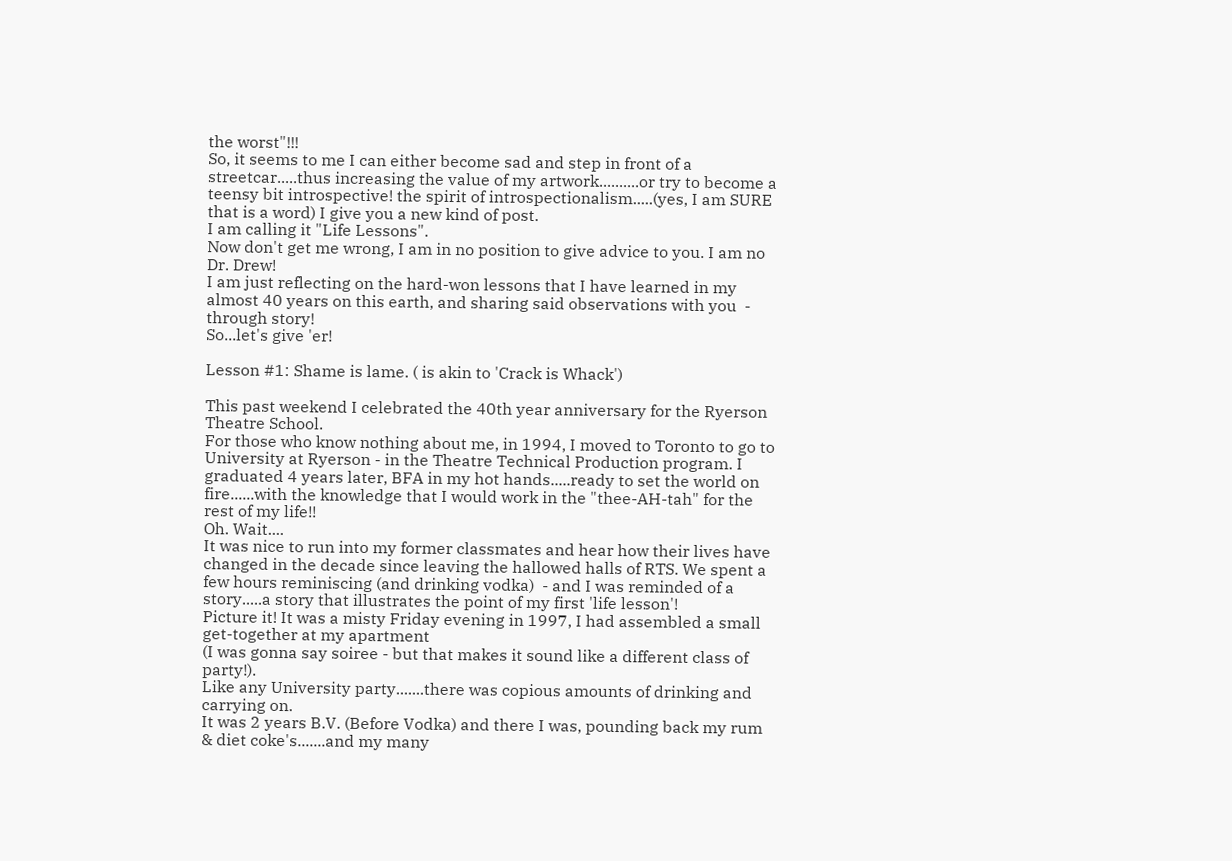the worst"!!!
So, it seems to me I can either become sad and step in front of a streetcar.....thus increasing the value of my artwork..........or try to become a teensy bit introspective! the spirit of introspectionalism.....(yes, I am SURE that is a word) I give you a new kind of post.
I am calling it "Life Lessons".
Now don't get me wrong, I am in no position to give advice to you. I am no Dr. Drew!
I am just reflecting on the hard-won lessons that I have learned in my almost 40 years on this earth, and sharing said observations with you  - through story!
So...let's give 'er!

Lesson #1: Shame is lame. ( is akin to 'Crack is Whack')

This past weekend I celebrated the 40th year anniversary for the Ryerson Theatre School.
For those who know nothing about me, in 1994, I moved to Toronto to go to University at Ryerson - in the Theatre Technical Production program. I graduated 4 years later, BFA in my hot hands.....ready to set the world on fire......with the knowledge that I would work in the "thee-AH-tah" for the rest of my life!!
Oh. Wait....
It was nice to run into my former classmates and hear how their lives have changed in the decade since leaving the hallowed halls of RTS. We spent a few hours reminiscing (and drinking vodka)  - and I was reminded of a story.....a story that illustrates the point of my first 'life lesson'!
Picture it! It was a misty Friday evening in 1997, I had assembled a small get-together at my apartment
(I was gonna say soiree - but that makes it sound like a different class of party!).
Like any University party.......there was copious amounts of drinking and carrying on.
It was 2 years B.V. (Before Vodka) and there I was, pounding back my rum & diet coke's.......and my many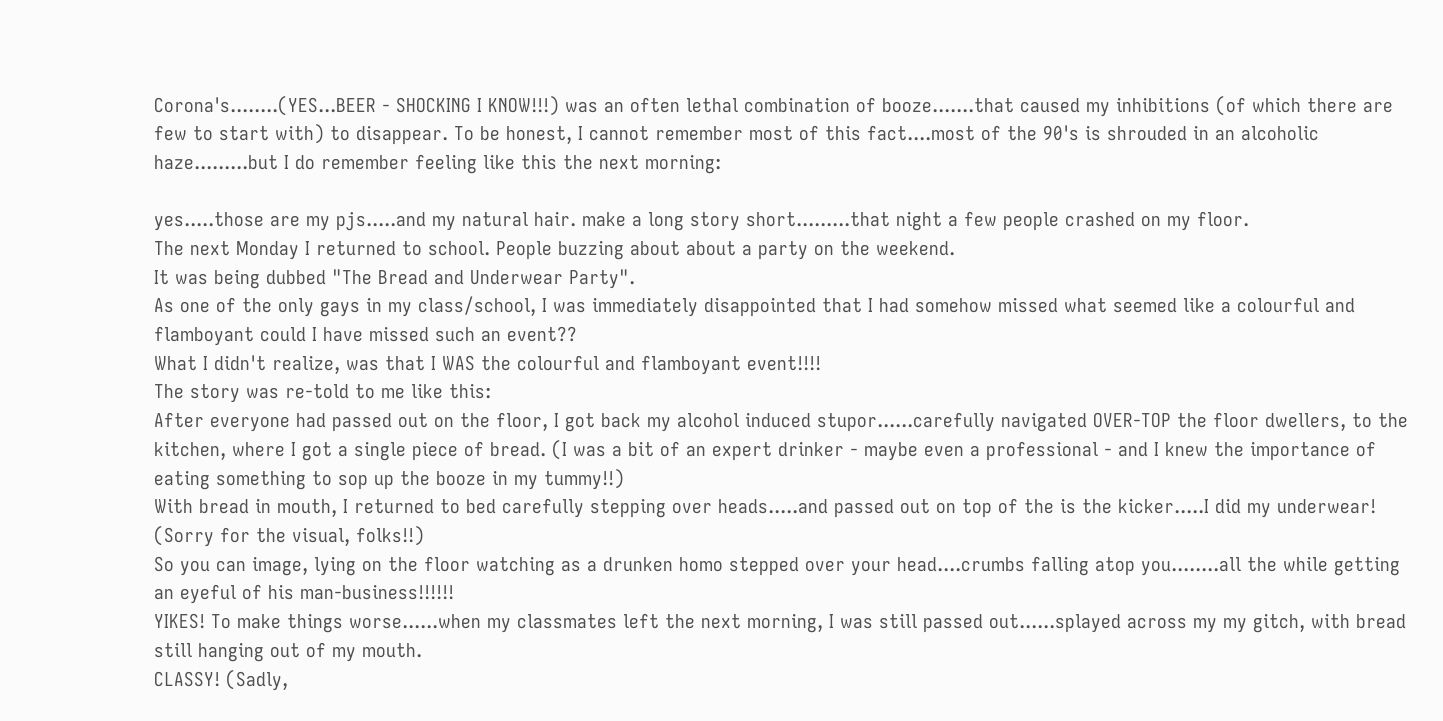Corona's........(YES...BEER - SHOCKING I KNOW!!!) was an often lethal combination of booze.......that caused my inhibitions (of which there are few to start with) to disappear. To be honest, I cannot remember most of this fact....most of the 90's is shrouded in an alcoholic haze.........but I do remember feeling like this the next morning:

yes.....those are my pjs.....and my natural hair. make a long story short.........that night a few people crashed on my floor.
The next Monday I returned to school. People buzzing about about a party on the weekend.
It was being dubbed "The Bread and Underwear Party".
As one of the only gays in my class/school, I was immediately disappointed that I had somehow missed what seemed like a colourful and flamboyant could I have missed such an event??
What I didn't realize, was that I WAS the colourful and flamboyant event!!!!
The story was re-told to me like this:
After everyone had passed out on the floor, I got back my alcohol induced stupor......carefully navigated OVER-TOP the floor dwellers, to the kitchen, where I got a single piece of bread. (I was a bit of an expert drinker - maybe even a professional - and I knew the importance of eating something to sop up the booze in my tummy!!)
With bread in mouth, I returned to bed carefully stepping over heads.....and passed out on top of the is the kicker.....I did my underwear! (Sorry for the visual, folks!!)
So you can image, lying on the floor watching as a drunken homo stepped over your head....crumbs falling atop you........all the while getting an eyeful of his man-business!!!!!!
YIKES! To make things worse......when my classmates left the next morning, I was still passed out......splayed across my my gitch, with bread still hanging out of my mouth.
CLASSY! (Sadly,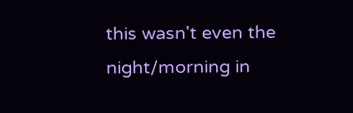this wasn't even the night/morning in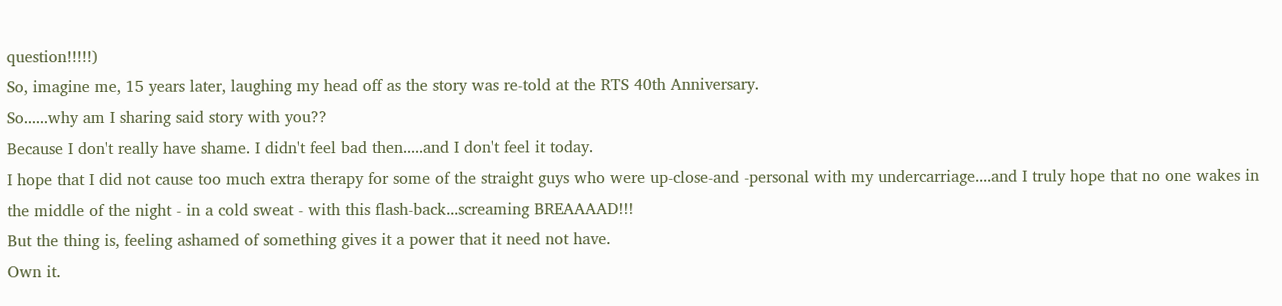question!!!!!)
So, imagine me, 15 years later, laughing my head off as the story was re-told at the RTS 40th Anniversary.
So......why am I sharing said story with you??
Because I don't really have shame. I didn't feel bad then.....and I don't feel it today.
I hope that I did not cause too much extra therapy for some of the straight guys who were up-close-and -personal with my undercarriage....and I truly hope that no one wakes in the middle of the night - in a cold sweat - with this flash-back...screaming BREAAAAD!!!
But the thing is, feeling ashamed of something gives it a power that it need not have.
Own it.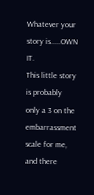Whatever your story is.....OWN IT.
This little story is probably only a 3 on the embarrassment scale for me, and there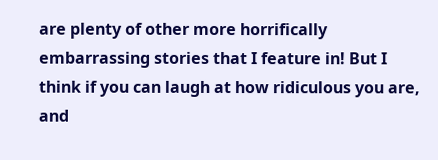are plenty of other more horrifically embarrassing stories that I feature in! But I think if you can laugh at how ridiculous you are, and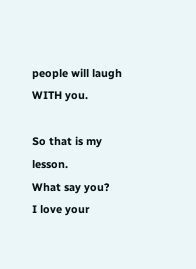people will laugh WITH you.

So that is my lesson.
What say you?
I love your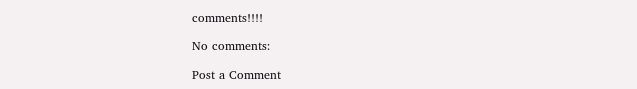comments!!!!

No comments:

Post a Comment